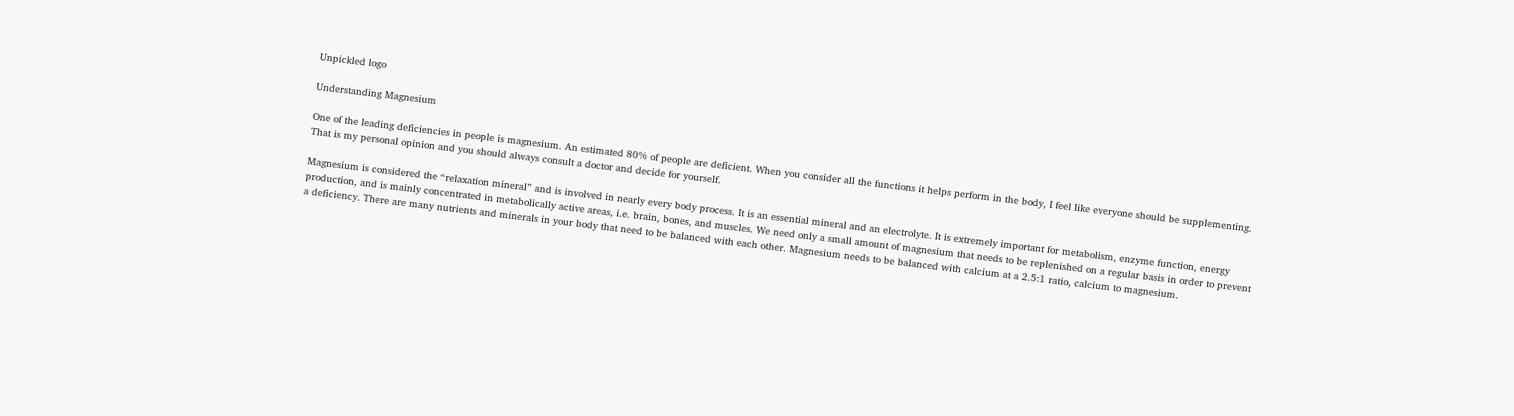Unpickled logo

Understanding Magnesium

One of the leading deficiencies in people is magnesium. An estimated 80% of people are deficient. When you consider all the functions it helps perform in the body, I feel like everyone should be supplementing. That is my personal opinion and you should always consult a doctor and decide for yourself.

Magnesium is considered the “relaxation mineral” and is involved in nearly every body process. It is an essential mineral and an electrolyte. It is extremely important for metabolism, enzyme function, energy production, and is mainly concentrated in metabolically active areas, i.e. brain, bones, and muscles. We need only a small amount of magnesium that needs to be replenished on a regular basis in order to prevent a deficiency. There are many nutrients and minerals in your body that need to be balanced with each other. Magnesium needs to be balanced with calcium at a 2.5:1 ratio, calcium to magnesium.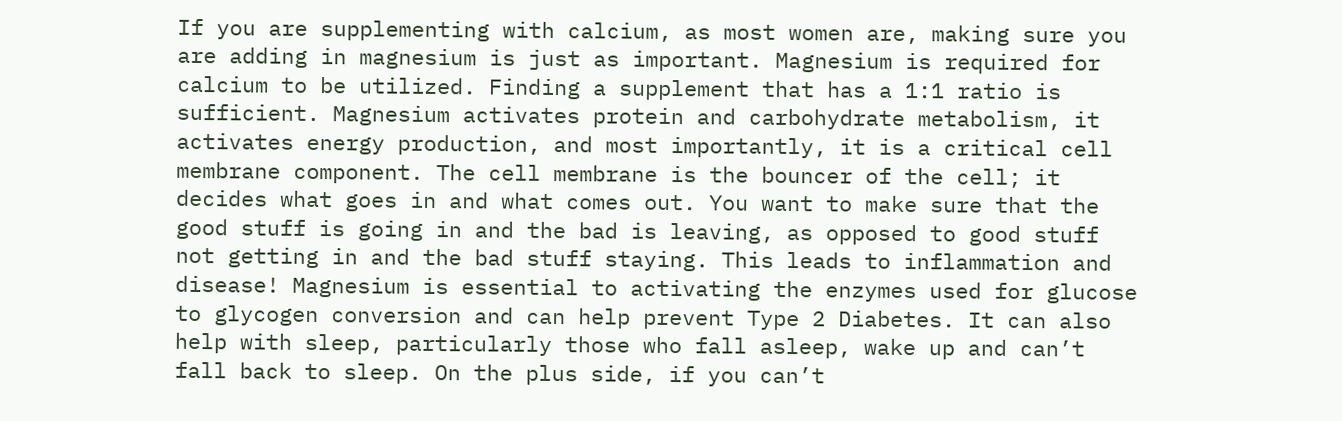If you are supplementing with calcium, as most women are, making sure you are adding in magnesium is just as important. Magnesium is required for calcium to be utilized. Finding a supplement that has a 1:1 ratio is sufficient. Magnesium activates protein and carbohydrate metabolism, it activates energy production, and most importantly, it is a critical cell membrane component. The cell membrane is the bouncer of the cell; it decides what goes in and what comes out. You want to make sure that the good stuff is going in and the bad is leaving, as opposed to good stuff not getting in and the bad stuff staying. This leads to inflammation and disease! Magnesium is essential to activating the enzymes used for glucose to glycogen conversion and can help prevent Type 2 Diabetes. It can also help with sleep, particularly those who fall asleep, wake up and can’t fall back to sleep. On the plus side, if you can’t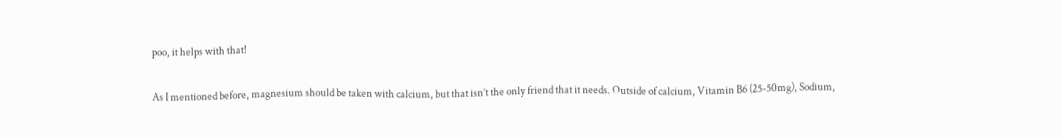poo, it helps with that!

As I mentioned before, magnesium should be taken with calcium, but that isn’t the only friend that it needs. Outside of calcium, Vitamin B6 (25-50mg), Sodium,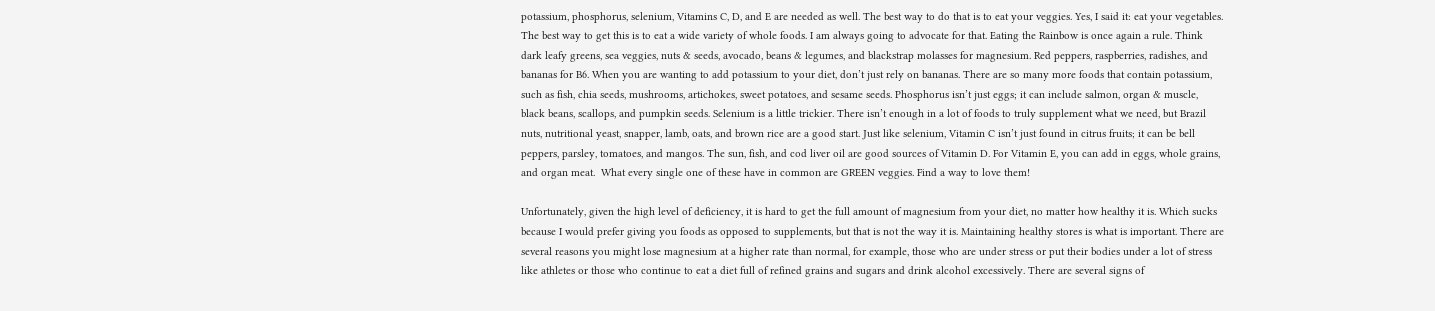potassium, phosphorus, selenium, Vitamins C, D, and E are needed as well. The best way to do that is to eat your veggies. Yes, I said it: eat your vegetables. The best way to get this is to eat a wide variety of whole foods. I am always going to advocate for that. Eating the Rainbow is once again a rule. Think dark leafy greens, sea veggies, nuts & seeds, avocado, beans & legumes, and blackstrap molasses for magnesium. Red peppers, raspberries, radishes, and bananas for B6. When you are wanting to add potassium to your diet, don’t just rely on bananas. There are so many more foods that contain potassium, such as fish, chia seeds, mushrooms, artichokes, sweet potatoes, and sesame seeds. Phosphorus isn’t just eggs; it can include salmon, organ & muscle, black beans, scallops, and pumpkin seeds. Selenium is a little trickier. There isn’t enough in a lot of foods to truly supplement what we need, but Brazil nuts, nutritional yeast, snapper, lamb, oats, and brown rice are a good start. Just like selenium, Vitamin C isn’t just found in citrus fruits; it can be bell peppers, parsley, tomatoes, and mangos. The sun, fish, and cod liver oil are good sources of Vitamin D. For Vitamin E, you can add in eggs, whole grains, and organ meat.  What every single one of these have in common are GREEN veggies. Find a way to love them!

Unfortunately, given the high level of deficiency, it is hard to get the full amount of magnesium from your diet, no matter how healthy it is. Which sucks because I would prefer giving you foods as opposed to supplements, but that is not the way it is. Maintaining healthy stores is what is important. There are several reasons you might lose magnesium at a higher rate than normal, for example, those who are under stress or put their bodies under a lot of stress like athletes or those who continue to eat a diet full of refined grains and sugars and drink alcohol excessively. There are several signs of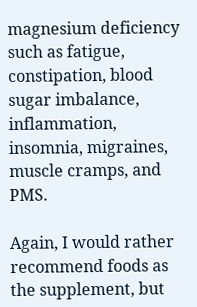magnesium deficiency such as fatigue, constipation, blood sugar imbalance, inflammation, insomnia, migraines, muscle cramps, and PMS.

Again, I would rather recommend foods as the supplement, but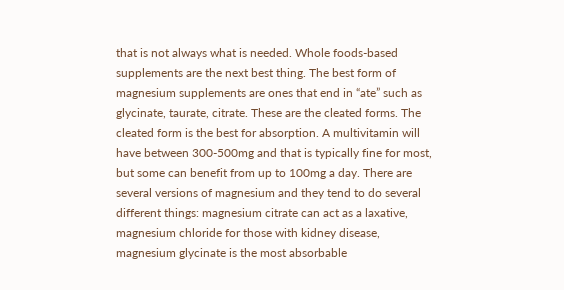that is not always what is needed. Whole foods-based supplements are the next best thing. The best form of magnesium supplements are ones that end in “ate” such as glycinate, taurate, citrate. These are the cleated forms. The cleated form is the best for absorption. A multivitamin will have between 300-500mg and that is typically fine for most, but some can benefit from up to 100mg a day. There are several versions of magnesium and they tend to do several different things: magnesium citrate can act as a laxative, magnesium chloride for those with kidney disease, magnesium glycinate is the most absorbable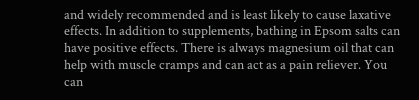and widely recommended and is least likely to cause laxative effects. In addition to supplements, bathing in Epsom salts can have positive effects. There is always magnesium oil that can help with muscle cramps and can act as a pain reliever. You can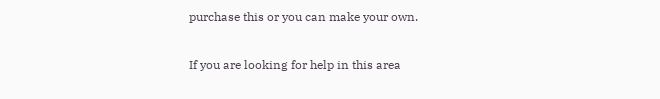purchase this or you can make your own.

If you are looking for help in this area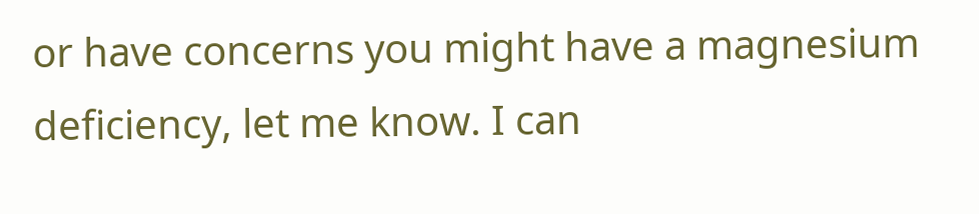or have concerns you might have a magnesium deficiency, let me know. I can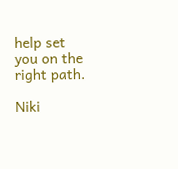help set you on the right path.

Niki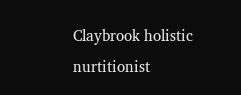Claybrook holistic nurtitionist